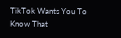TikTok Wants You To Know That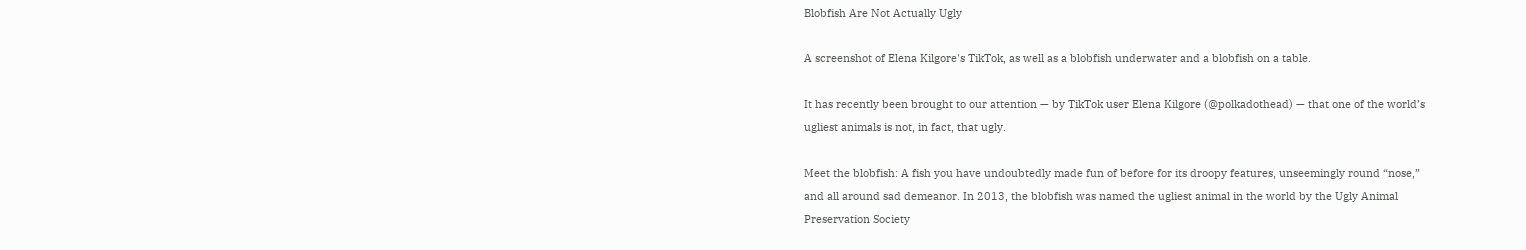Blobfish Are Not Actually Ugly

A screenshot of Elena Kilgore's TikTok, as well as a blobfish underwater and a blobfish on a table.

It has recently been brought to our attention — by TikTok user Elena Kilgore (@polkadothead) — that one of the world’s ugliest animals is not, in fact, that ugly.

Meet the blobfish: A fish you have undoubtedly made fun of before for its droopy features, unseemingly round “nose,” and all around sad demeanor. In 2013, the blobfish was named the ugliest animal in the world by the Ugly Animal Preservation Society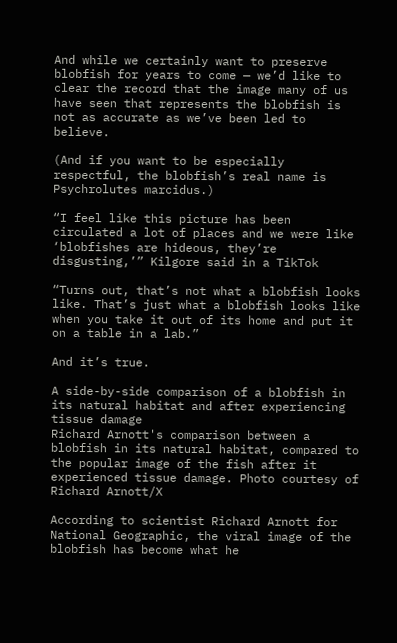And while we certainly want to preserve blobfish for years to come — we’d like to clear the record that the image many of us have seen that represents the blobfish is not as accurate as we’ve been led to believe.

(And if you want to be especially respectful, the blobfish’s real name is Psychrolutes marcidus.)

“I feel like this picture has been circulated a lot of places and we were like ‘blobfishes are hideous, they’re disgusting,’” Kilgore said in a TikTok

“Turns out, that’s not what a blobfish looks like. That’s just what a blobfish looks like when you take it out of its home and put it on a table in a lab.”

And it’s true.

A side-by-side comparison of a blobfish in its natural habitat and after experiencing tissue damage
Richard Arnott's comparison between a blobfish in its natural habitat, compared to the popular image of the fish after it experienced tissue damage. Photo courtesy of Richard Arnott/X

According to scientist Richard Arnott for National Geographic, the viral image of the blobfish has become what he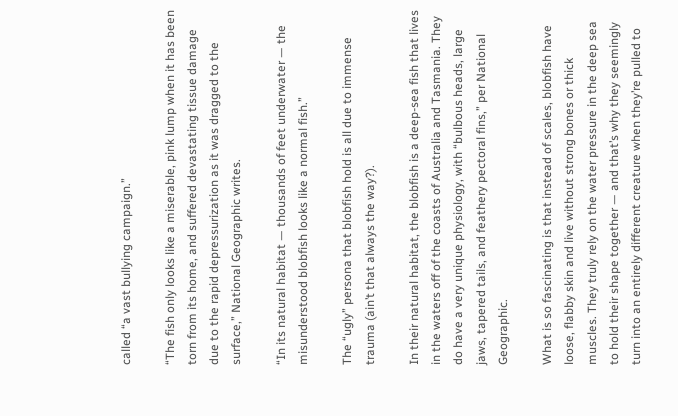called “a vast bullying campaign.”

“The fish only looks like a miserable, pink lump when it has been torn from its home, and suffered devastating tissue damage due to the rapid depressurization as it was dragged to the surface,” National Geographic writes.

“In its natural habitat — thousands of feet underwater — the misunderstood blobfish looks like a normal fish.”

The “ugly” persona that blobfish hold is all due to immense trauma (ain’t that always the way?).

In their natural habitat, the blobfish is a deep-sea fish that lives in the waters off of the coasts of Australia and Tasmania. They do have a very unique physiology, with “bulbous heads, large jaws, tapered tails, and feathery pectoral fins,” per National Geographic.

What is so fascinating is that instead of scales, blobfish have loose, flabby skin and live without strong bones or thick muscles. They truly rely on the water pressure in the deep sea to hold their shape together — and that’s why they seemingly turn into an entirely different creature when they’re pulled to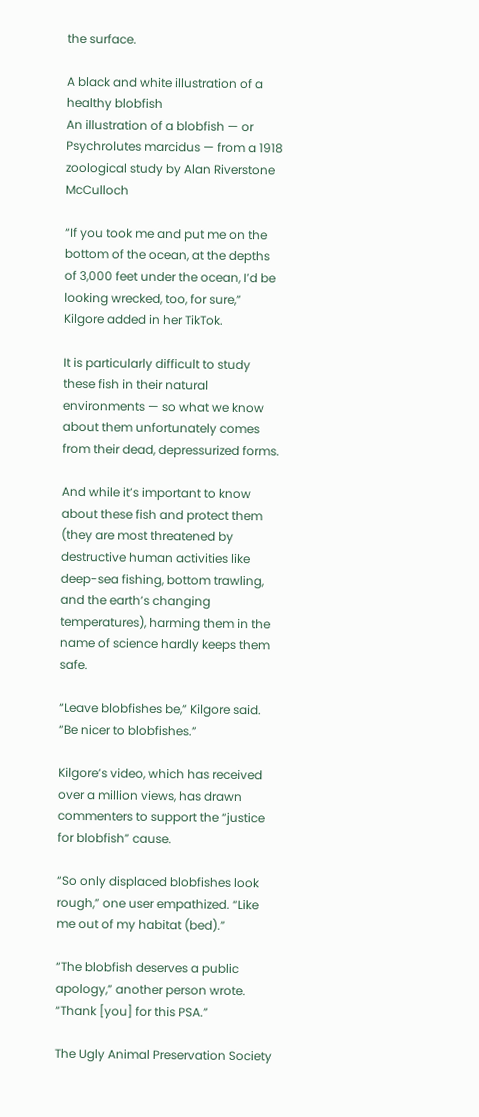the surface.

A black and white illustration of a healthy blobfish
An illustration of a blobfish — or Psychrolutes marcidus — from a 1918 zoological study by Alan Riverstone McCulloch

“If you took me and put me on the bottom of the ocean, at the depths of 3,000 feet under the ocean, I’d be looking wrecked, too, for sure,” Kilgore added in her TikTok.

It is particularly difficult to study these fish in their natural environments — so what we know about them unfortunately comes from their dead, depressurized forms.

And while it’s important to know about these fish and protect them (they are most threatened by destructive human activities like deep-sea fishing, bottom trawling, and the earth’s changing temperatures), harming them in the name of science hardly keeps them safe.

“Leave blobfishes be,” Kilgore said. “Be nicer to blobfishes.”

Kilgore’s video, which has received over a million views, has drawn commenters to support the “justice for blobfish” cause.

“So only displaced blobfishes look rough,” one user empathized. “Like me out of my habitat (bed).”

“The blobfish deserves a public apology,” another person wrote. “Thank [you] for this PSA.”

The Ugly Animal Preservation Society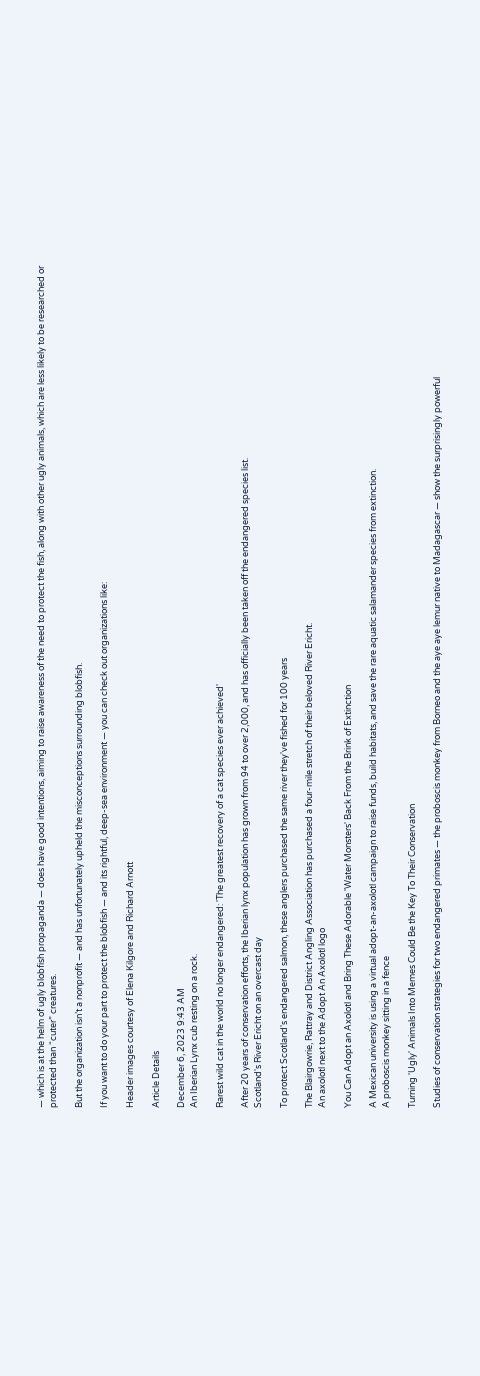— which is at the helm of ugly blobfish propaganda — does have good intentions, aiming to raise awareness of the need to protect the fish, along with other ugly animals, which are less likely to be researched or protected than “cuter” creatures.

But the organization isn’t a nonprofit — and has unfortunately upheld the misconceptions surrounding blobfish.

If you want to do your part to protect the blobfish — and its rightful, deep-sea environment — you can check out organizations like:

Header images courtesy of Elena Kilgore and Richard Arnott

Article Details

December 6, 2023 9:43 AM
An Iberian Lynx cub resting on a rock.

Rarest wild cat in the world no longer endangered: 'The greatest recovery of a cat species ever achieved'

After 20 years of conservation efforts, the Iberian lynx population has grown from 94 to over 2,000, and has officially been taken off the endangered species list.
Scotland's River Ericht on an overcast day

To protect Scotland's endangered salmon, these anglers purchased the same river they've fished for 100 years

The Blairgowrie, Rattray and District Angling Association has purchased a four-mile stretch of their beloved River Ericht.
An axolotl next to the Adopt An Axolotl logo

You Can Adopt an Axolotl and Bring These Adorable 'Water Monsters' Back From the Brink of Extinction

A Mexican university is using a virtual adopt-an-axolotl campaign to raise funds, build habitats, and save the rare aquatic salamander species from extinction.
A proboscis monkey sitting in a fence

Turning 'Ugly' Animals Into Memes Could Be the Key To Their Conservation

Studies of conservation strategies for two endangered primates — the proboscis monkey from Borneo and the aye aye lemur native to Madagascar — show the surprisingly powerful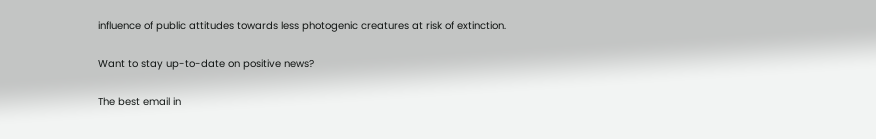influence of public attitudes towards less photogenic creatures at risk of extinction.

Want to stay up-to-date on positive news?

The best email in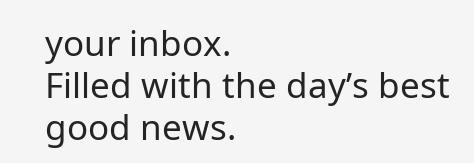your inbox.
Filled with the day’s best good news.